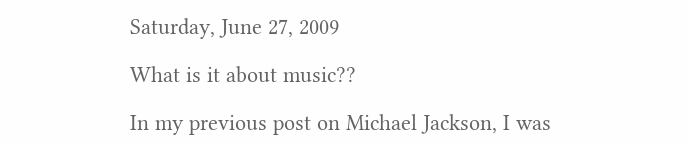Saturday, June 27, 2009

What is it about music??

In my previous post on Michael Jackson, I was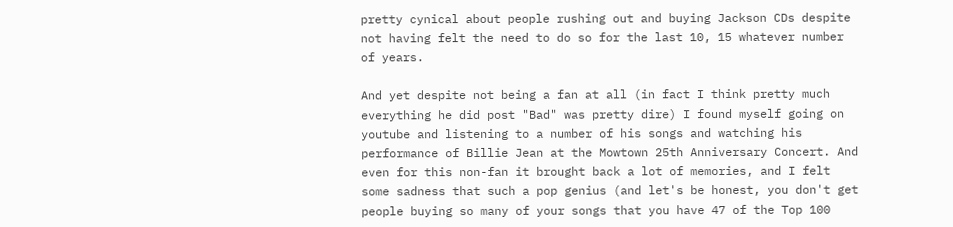pretty cynical about people rushing out and buying Jackson CDs despite not having felt the need to do so for the last 10, 15 whatever number of years.

And yet despite not being a fan at all (in fact I think pretty much everything he did post "Bad" was pretty dire) I found myself going on youtube and listening to a number of his songs and watching his performance of Billie Jean at the Mowtown 25th Anniversary Concert. And even for this non-fan it brought back a lot of memories, and I felt some sadness that such a pop genius (and let's be honest, you don't get people buying so many of your songs that you have 47 of the Top 100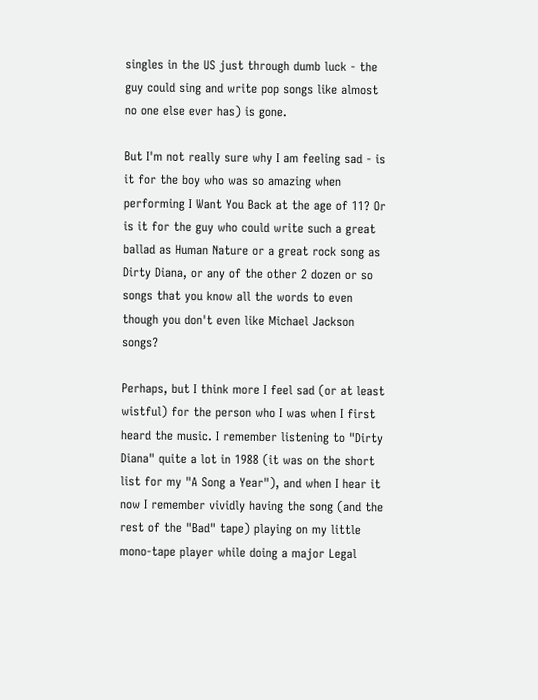singles in the US just through dumb luck - the guy could sing and write pop songs like almost no one else ever has) is gone.

But I'm not really sure why I am feeling sad - is it for the boy who was so amazing when performing I Want You Back at the age of 11? Or is it for the guy who could write such a great ballad as Human Nature or a great rock song as Dirty Diana, or any of the other 2 dozen or so songs that you know all the words to even though you don't even like Michael Jackson songs?

Perhaps, but I think more I feel sad (or at least wistful) for the person who I was when I first heard the music. I remember listening to "Dirty Diana" quite a lot in 1988 (it was on the short list for my "A Song a Year"), and when I hear it now I remember vividly having the song (and the rest of the "Bad" tape) playing on my little mono-tape player while doing a major Legal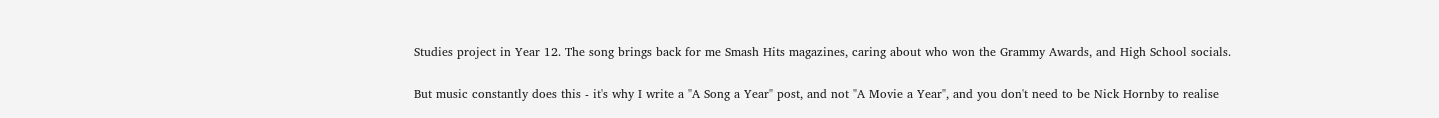Studies project in Year 12. The song brings back for me Smash Hits magazines, caring about who won the Grammy Awards, and High School socials.

But music constantly does this - it's why I write a "A Song a Year" post, and not "A Movie a Year", and you don't need to be Nick Hornby to realise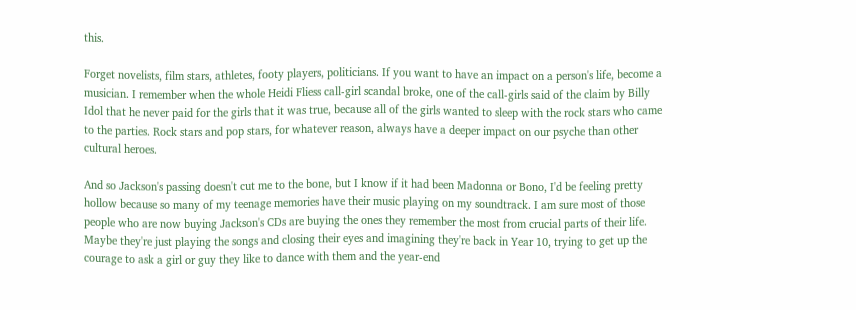this.

Forget novelists, film stars, athletes, footy players, politicians. If you want to have an impact on a person's life, become a musician. I remember when the whole Heidi Fliess call-girl scandal broke, one of the call-girls said of the claim by Billy Idol that he never paid for the girls that it was true, because all of the girls wanted to sleep with the rock stars who came to the parties. Rock stars and pop stars, for whatever reason, always have a deeper impact on our psyche than other cultural heroes.

And so Jackson's passing doesn't cut me to the bone, but I know if it had been Madonna or Bono, I'd be feeling pretty hollow because so many of my teenage memories have their music playing on my soundtrack. I am sure most of those people who are now buying Jackson's CDs are buying the ones they remember the most from crucial parts of their life. Maybe they're just playing the songs and closing their eyes and imagining they're back in Year 10, trying to get up the courage to ask a girl or guy they like to dance with them and the year-end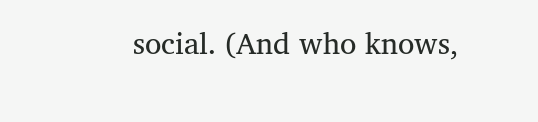social. (And who knows,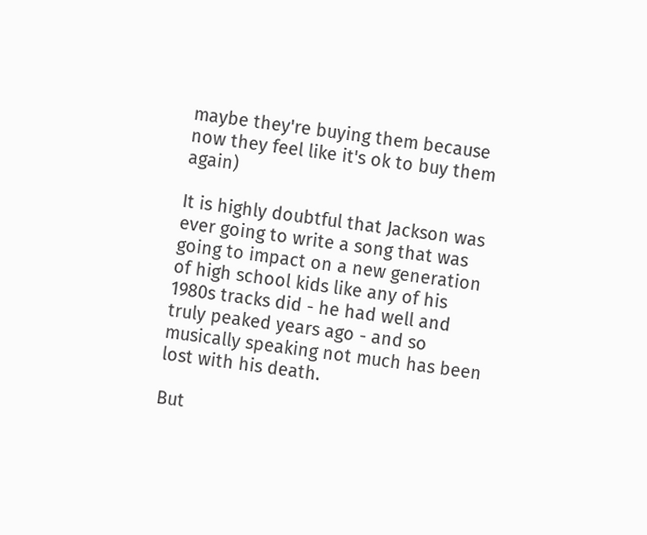maybe they're buying them because now they feel like it's ok to buy them again)

It is highly doubtful that Jackson was ever going to write a song that was going to impact on a new generation of high school kids like any of his 1980s tracks did - he had well and truly peaked years ago - and so musically speaking not much has been lost with his death.

But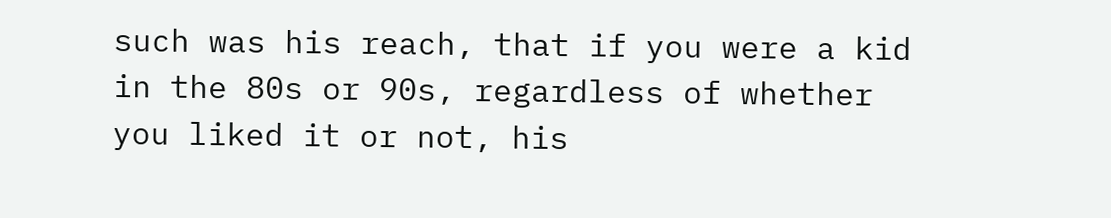such was his reach, that if you were a kid in the 80s or 90s, regardless of whether you liked it or not, his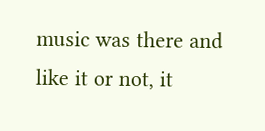music was there and like it or not, it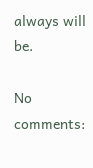always will be.

No comments: